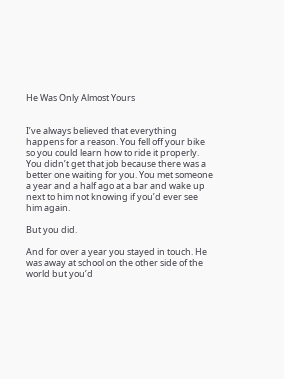He Was Only Almost Yours


I’ve always believed that everything happens for a reason. You fell off your bike so you could learn how to ride it properly. You didn’t get that job because there was a better one waiting for you. You met someone a year and a half ago at a bar and wake up next to him not knowing if you’d ever see him again.

But you did.

And for over a year you stayed in touch. He was away at school on the other side of the world but you’d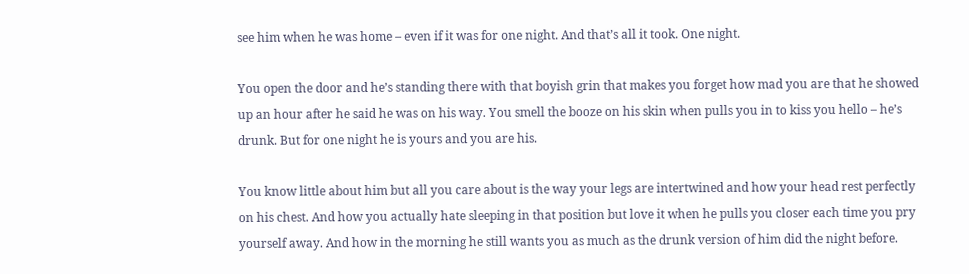see him when he was home – even if it was for one night. And that’s all it took. One night.

You open the door and he’s standing there with that boyish grin that makes you forget how mad you are that he showed up an hour after he said he was on his way. You smell the booze on his skin when pulls you in to kiss you hello – he’s drunk. But for one night he is yours and you are his.

You know little about him but all you care about is the way your legs are intertwined and how your head rest perfectly on his chest. And how you actually hate sleeping in that position but love it when he pulls you closer each time you pry yourself away. And how in the morning he still wants you as much as the drunk version of him did the night before.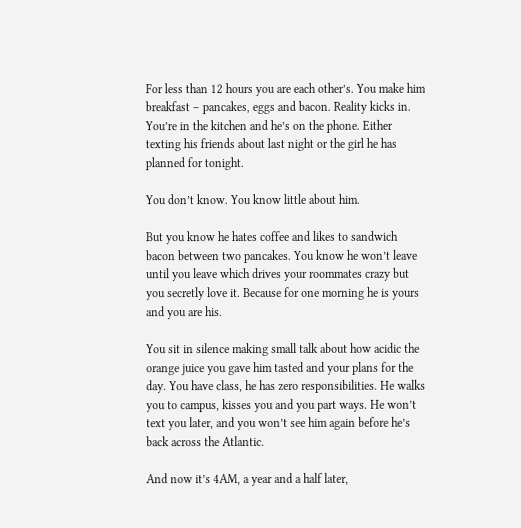For less than 12 hours you are each other’s. You make him breakfast – pancakes, eggs and bacon. Reality kicks in. You’re in the kitchen and he’s on the phone. Either texting his friends about last night or the girl he has planned for tonight.

You don’t know. You know little about him.

But you know he hates coffee and likes to sandwich bacon between two pancakes. You know he won’t leave until you leave which drives your roommates crazy but you secretly love it. Because for one morning he is yours and you are his.

You sit in silence making small talk about how acidic the orange juice you gave him tasted and your plans for the day. You have class, he has zero responsibilities. He walks you to campus, kisses you and you part ways. He won’t text you later, and you won’t see him again before he’s back across the Atlantic.

And now it’s 4AM, a year and a half later,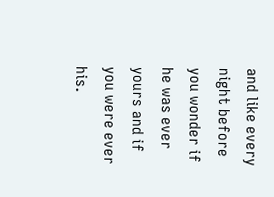and like every night before you wonder if he was ever yours and if you were ever his.